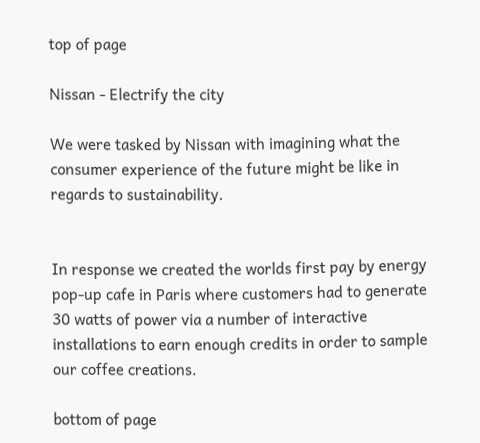top of page

Nissan - Electrify the city

We were tasked by Nissan with imagining what the consumer experience of the future might be like in regards to sustainability.


In response we created the worlds first pay by energy pop-up cafe in Paris where customers had to generate 30 watts of power via a number of interactive installations to earn enough credits in order to sample our coffee creations.

bottom of page